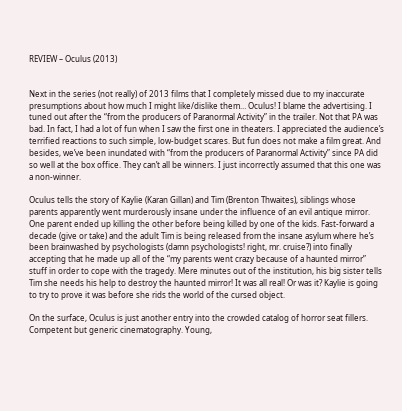REVIEW – Oculus (2013)


Next in the series (not really) of 2013 films that I completely missed due to my inaccurate presumptions about how much I might like/dislike them… Oculus! I blame the advertising. I tuned out after the “from the producers of Paranormal Activity” in the trailer. Not that PA was bad. In fact, I had a lot of fun when I saw the first one in theaters. I appreciated the audience’s terrified reactions to such simple, low-budget scares. But fun does not make a film great. And besides, we’ve been inundated with “from the producers of Paranormal Activity” since PA did so well at the box office. They can’t all be winners. I just incorrectly assumed that this one was a non-winner.

Oculus tells the story of Kaylie (Karan Gillan) and Tim (Brenton Thwaites), siblings whose parents apparently went murderously insane under the influence of an evil antique mirror. One parent ended up killing the other before being killed by one of the kids. Fast-forward a decade (give or take) and the adult Tim is being released from the insane asylum where he’s been brainwashed by psychologists (damn psychologists! right, mr. cruise?) into finally accepting that he made up all of the “my parents went crazy because of a haunted mirror” stuff in order to cope with the tragedy. Mere minutes out of the institution, his big sister tells Tim she needs his help to destroy the haunted mirror! It was all real! Or was it? Kaylie is going to try to prove it was before she rids the world of the cursed object.

On the surface, Oculus is just another entry into the crowded catalog of horror seat fillers. Competent but generic cinematography. Young,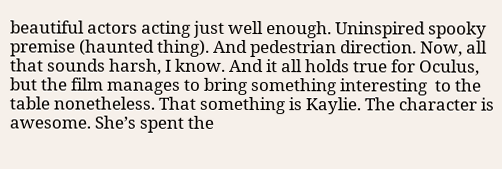beautiful actors acting just well enough. Uninspired spooky premise (haunted thing). And pedestrian direction. Now, all that sounds harsh, I know. And it all holds true for Oculus, but the film manages to bring something interesting  to the table nonetheless. That something is Kaylie. The character is awesome. She’s spent the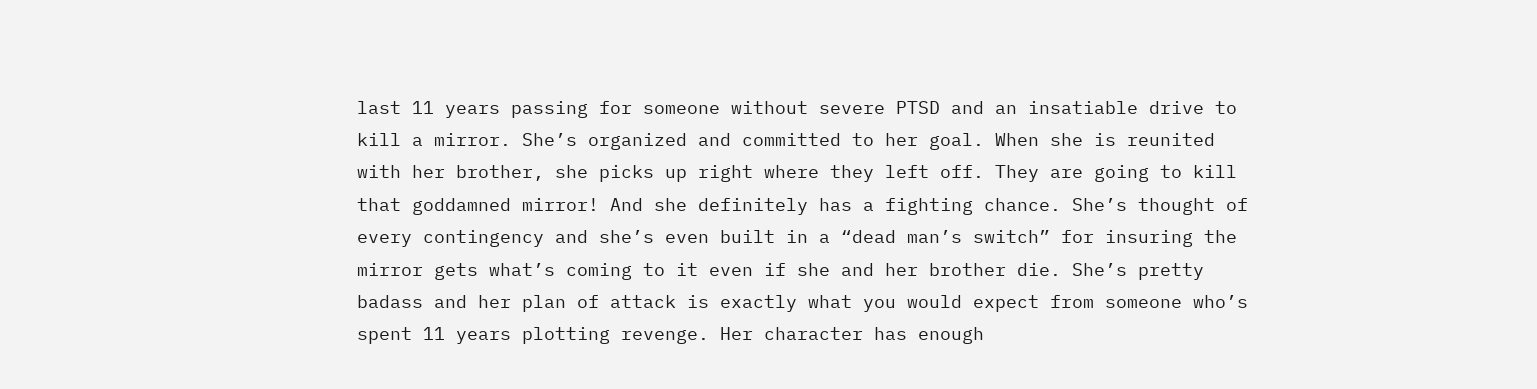last 11 years passing for someone without severe PTSD and an insatiable drive to kill a mirror. She’s organized and committed to her goal. When she is reunited with her brother, she picks up right where they left off. They are going to kill that goddamned mirror! And she definitely has a fighting chance. She’s thought of every contingency and she’s even built in a “dead man’s switch” for insuring the mirror gets what’s coming to it even if she and her brother die. She’s pretty badass and her plan of attack is exactly what you would expect from someone who’s spent 11 years plotting revenge. Her character has enough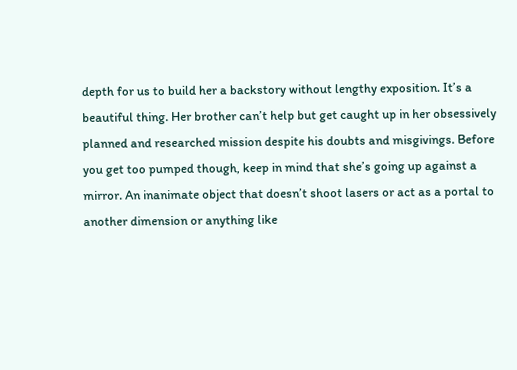depth for us to build her a backstory without lengthy exposition. It’s a beautiful thing. Her brother can’t help but get caught up in her obsessively planned and researched mission despite his doubts and misgivings. Before you get too pumped though, keep in mind that she’s going up against a mirror. An inanimate object that doesn’t shoot lasers or act as a portal to another dimension or anything like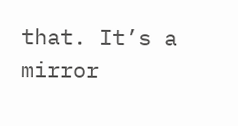that. It’s a mirror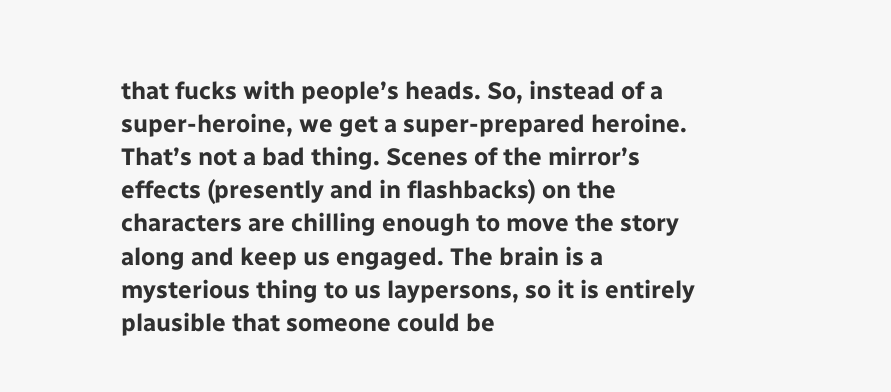that fucks with people’s heads. So, instead of a super-heroine, we get a super-prepared heroine. That’s not a bad thing. Scenes of the mirror’s effects (presently and in flashbacks) on the characters are chilling enough to move the story along and keep us engaged. The brain is a mysterious thing to us laypersons, so it is entirely plausible that someone could be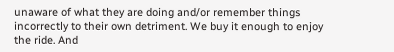unaware of what they are doing and/or remember things incorrectly to their own detriment. We buy it enough to enjoy the ride. And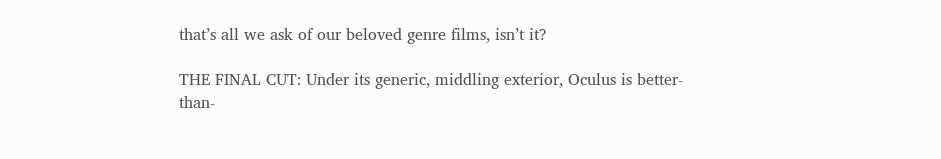that’s all we ask of our beloved genre films, isn’t it?

THE FINAL CUT: Under its generic, middling exterior, Oculus is better-than-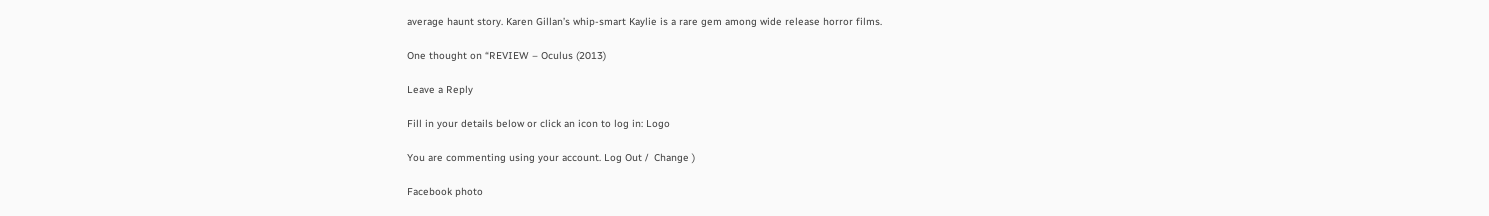average haunt story. Karen Gillan’s whip-smart Kaylie is a rare gem among wide release horror films.

One thought on “REVIEW – Oculus (2013)

Leave a Reply

Fill in your details below or click an icon to log in: Logo

You are commenting using your account. Log Out /  Change )

Facebook photo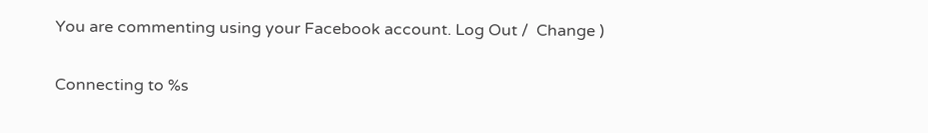You are commenting using your Facebook account. Log Out /  Change )

Connecting to %s